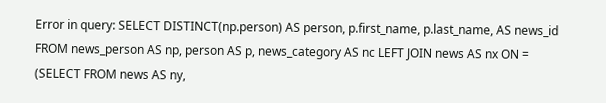Error in query: SELECT DISTINCT(np.person) AS person, p.first_name, p.last_name, AS news_id FROM news_person AS np, person AS p, news_category AS nc LEFT JOIN news AS nx ON = (SELECT FROM news AS ny,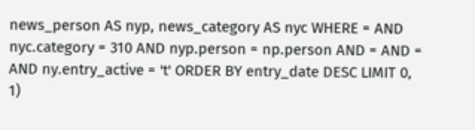news_person AS nyp, news_category AS nyc WHERE = AND nyc.category = 310 AND nyp.person = np.person AND = AND = AND ny.entry_active = 't' ORDER BY entry_date DESC LIMIT 0, 1)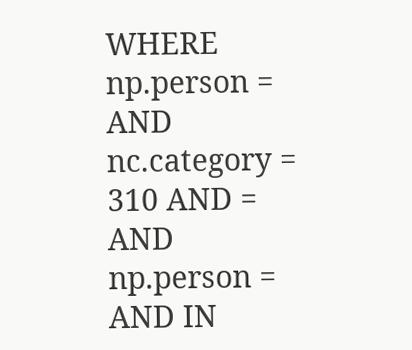WHERE np.person = AND nc.category = 310 AND = AND np.person = AND IN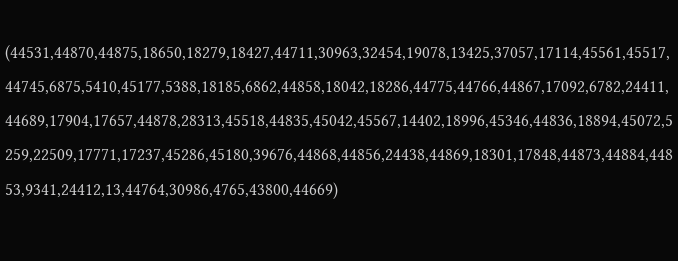(44531,44870,44875,18650,18279,18427,44711,30963,32454,19078,13425,37057,17114,45561,45517,44745,6875,5410,45177,5388,18185,6862,44858,18042,18286,44775,44766,44867,17092,6782,24411,44689,17904,17657,44878,28313,45518,44835,45042,45567,14402,18996,45346,44836,18894,45072,5259,22509,17771,17237,45286,45180,39676,44868,44856,24438,44869,18301,17848,44873,44884,44853,9341,24412,13,44764,30986,4765,43800,44669)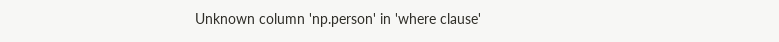Unknown column 'np.person' in 'where clause'